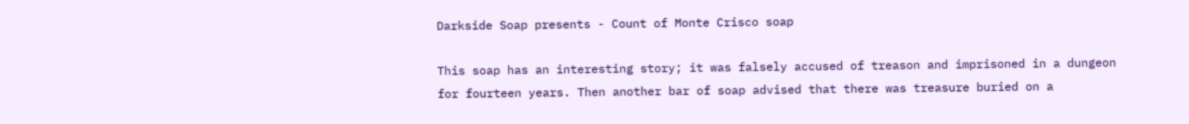Darkside Soap presents - Count of Monte Crisco soap

This soap has an interesting story; it was falsely accused of treason and imprisoned in a dungeon for fourteen years. Then another bar of soap advised that there was treasure buried on a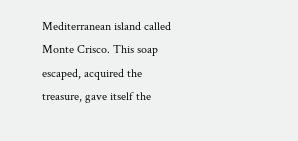Mediterranean island called Monte Crisco. This soap escaped, acquired the treasure, gave itself the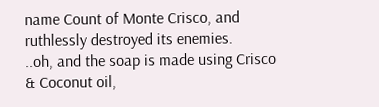name Count of Monte Crisco, and ruthlessly destroyed its enemies.
..oh, and the soap is made using Crisco & Coconut oil,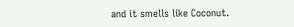and it smells like Coconut.